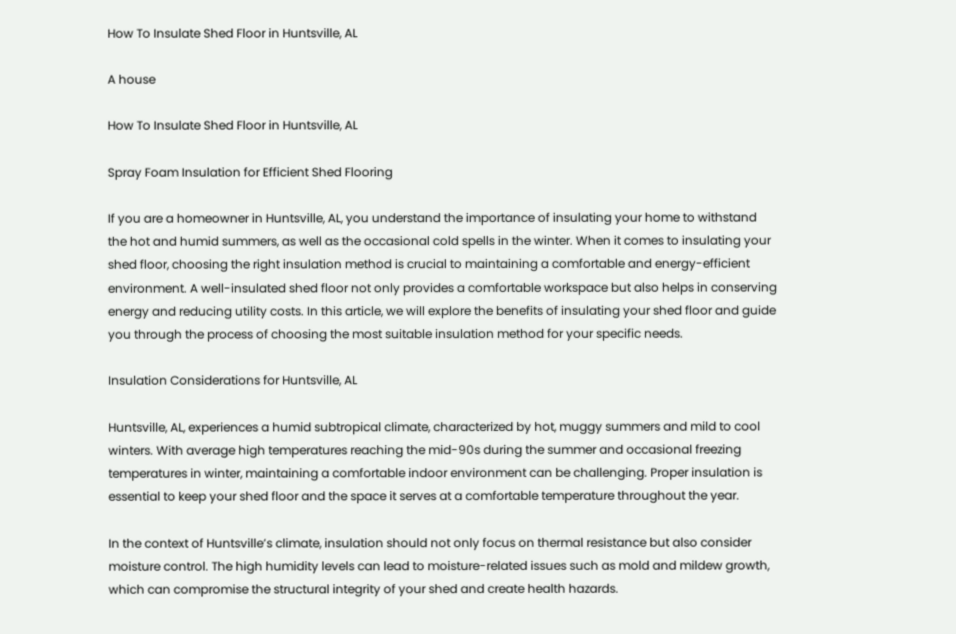How To Insulate Shed Floor in Huntsville, AL

A house

How To Insulate Shed Floor in Huntsville, AL

Spray Foam Insulation for Efficient Shed Flooring

If you are a homeowner in Huntsville, AL, you understand the importance of insulating your home to withstand the hot and humid summers, as well as the occasional cold spells in the winter. When it comes to insulating your shed floor, choosing the right insulation method is crucial to maintaining a comfortable and energy-efficient environment. A well-insulated shed floor not only provides a comfortable workspace but also helps in conserving energy and reducing utility costs. In this article, we will explore the benefits of insulating your shed floor and guide you through the process of choosing the most suitable insulation method for your specific needs.

Insulation Considerations for Huntsville, AL

Huntsville, AL, experiences a humid subtropical climate, characterized by hot, muggy summers and mild to cool winters. With average high temperatures reaching the mid-90s during the summer and occasional freezing temperatures in winter, maintaining a comfortable indoor environment can be challenging. Proper insulation is essential to keep your shed floor and the space it serves at a comfortable temperature throughout the year.

In the context of Huntsville’s climate, insulation should not only focus on thermal resistance but also consider moisture control. The high humidity levels can lead to moisture-related issues such as mold and mildew growth, which can compromise the structural integrity of your shed and create health hazards.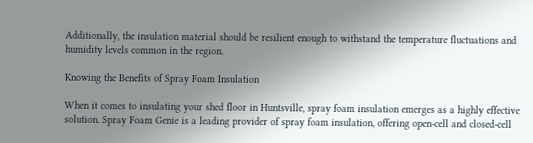Additionally, the insulation material should be resilient enough to withstand the temperature fluctuations and humidity levels common in the region.

Knowing the Benefits of Spray Foam Insulation

When it comes to insulating your shed floor in Huntsville, spray foam insulation emerges as a highly effective solution. Spray Foam Genie is a leading provider of spray foam insulation, offering open-cell and closed-cell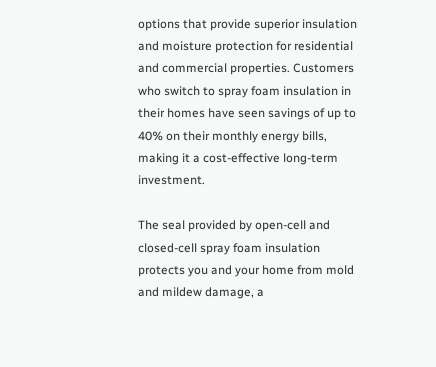options that provide superior insulation and moisture protection for residential and commercial properties. Customers who switch to spray foam insulation in their homes have seen savings of up to 40% on their monthly energy bills, making it a cost-effective long-term investment.

The seal provided by open-cell and closed-cell spray foam insulation protects you and your home from mold and mildew damage, a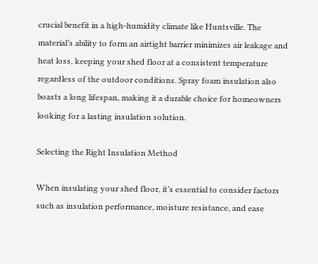crucial benefit in a high-humidity climate like Huntsville. The material’s ability to form an airtight barrier minimizes air leakage and heat loss, keeping your shed floor at a consistent temperature regardless of the outdoor conditions. Spray foam insulation also boasts a long lifespan, making it a durable choice for homeowners looking for a lasting insulation solution.

Selecting the Right Insulation Method

When insulating your shed floor, it’s essential to consider factors such as insulation performance, moisture resistance, and ease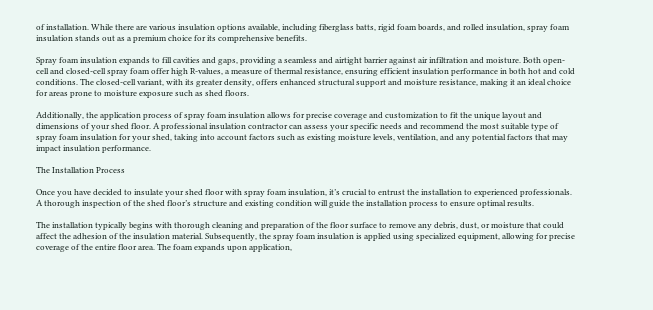of installation. While there are various insulation options available, including fiberglass batts, rigid foam boards, and rolled insulation, spray foam insulation stands out as a premium choice for its comprehensive benefits.

Spray foam insulation expands to fill cavities and gaps, providing a seamless and airtight barrier against air infiltration and moisture. Both open-cell and closed-cell spray foam offer high R-values, a measure of thermal resistance, ensuring efficient insulation performance in both hot and cold conditions. The closed-cell variant, with its greater density, offers enhanced structural support and moisture resistance, making it an ideal choice for areas prone to moisture exposure such as shed floors.

Additionally, the application process of spray foam insulation allows for precise coverage and customization to fit the unique layout and dimensions of your shed floor. A professional insulation contractor can assess your specific needs and recommend the most suitable type of spray foam insulation for your shed, taking into account factors such as existing moisture levels, ventilation, and any potential factors that may impact insulation performance.

The Installation Process

Once you have decided to insulate your shed floor with spray foam insulation, it’s crucial to entrust the installation to experienced professionals. A thorough inspection of the shed floor’s structure and existing condition will guide the installation process to ensure optimal results.

The installation typically begins with thorough cleaning and preparation of the floor surface to remove any debris, dust, or moisture that could affect the adhesion of the insulation material. Subsequently, the spray foam insulation is applied using specialized equipment, allowing for precise coverage of the entire floor area. The foam expands upon application,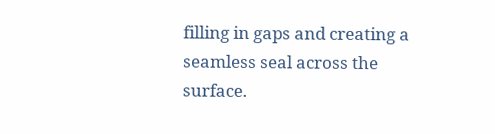filling in gaps and creating a seamless seal across the surface.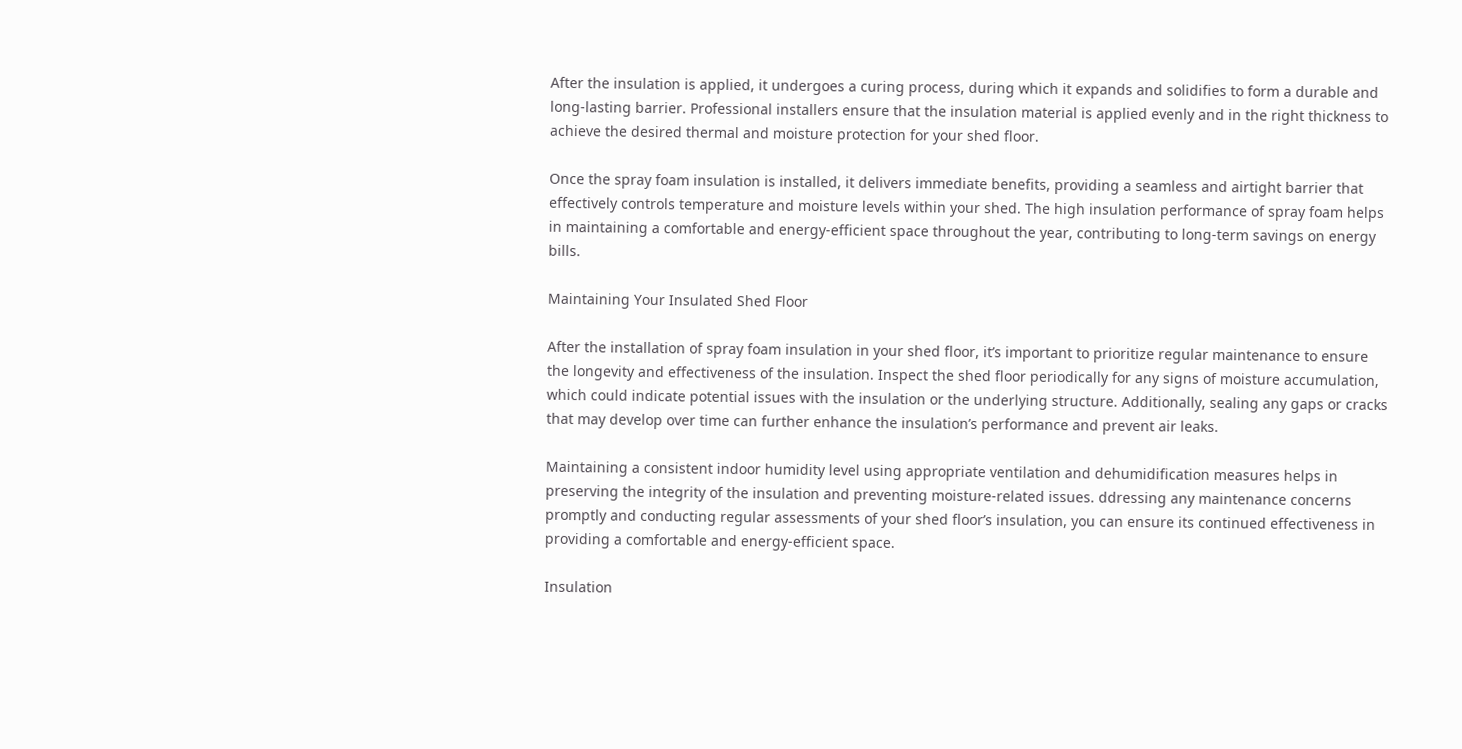After the insulation is applied, it undergoes a curing process, during which it expands and solidifies to form a durable and long-lasting barrier. Professional installers ensure that the insulation material is applied evenly and in the right thickness to achieve the desired thermal and moisture protection for your shed floor.

Once the spray foam insulation is installed, it delivers immediate benefits, providing a seamless and airtight barrier that effectively controls temperature and moisture levels within your shed. The high insulation performance of spray foam helps in maintaining a comfortable and energy-efficient space throughout the year, contributing to long-term savings on energy bills.

Maintaining Your Insulated Shed Floor

After the installation of spray foam insulation in your shed floor, it’s important to prioritize regular maintenance to ensure the longevity and effectiveness of the insulation. Inspect the shed floor periodically for any signs of moisture accumulation, which could indicate potential issues with the insulation or the underlying structure. Additionally, sealing any gaps or cracks that may develop over time can further enhance the insulation’s performance and prevent air leaks.

Maintaining a consistent indoor humidity level using appropriate ventilation and dehumidification measures helps in preserving the integrity of the insulation and preventing moisture-related issues. ddressing any maintenance concerns promptly and conducting regular assessments of your shed floor’s insulation, you can ensure its continued effectiveness in providing a comfortable and energy-efficient space.

Insulation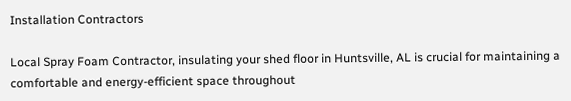Installation Contractors

Local Spray Foam Contractor, insulating your shed floor in Huntsville, AL is crucial for maintaining a comfortable and energy-efficient space throughout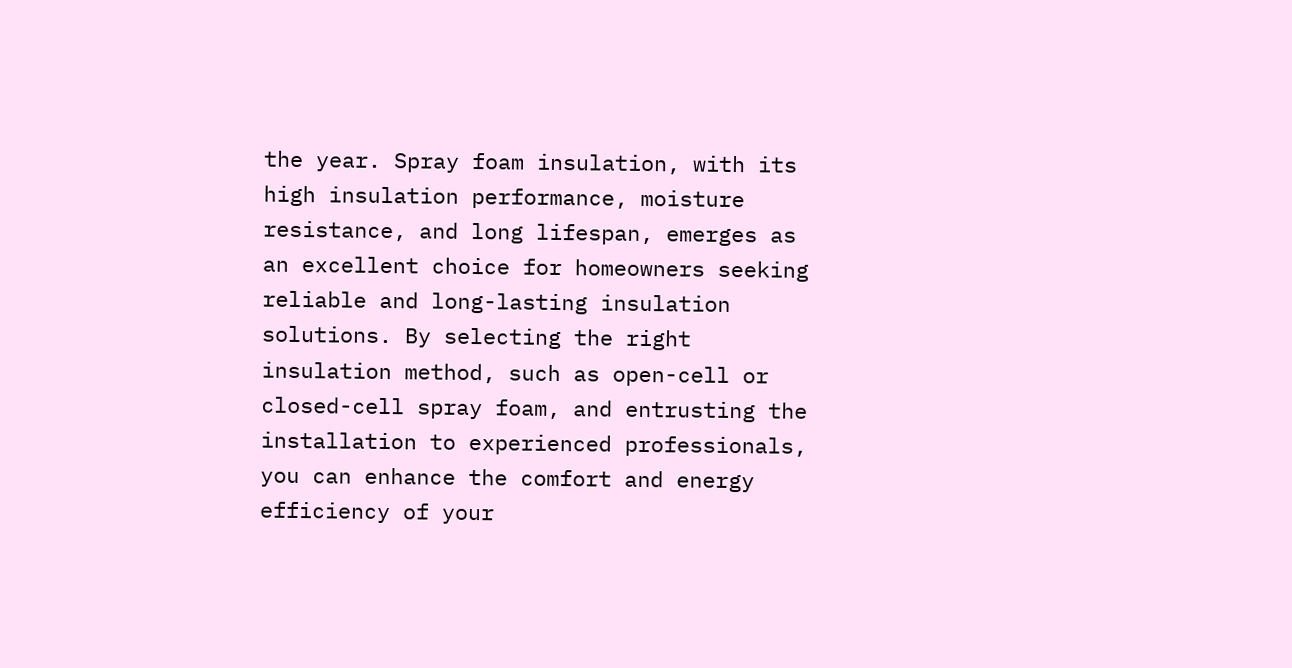the year. Spray foam insulation, with its high insulation performance, moisture resistance, and long lifespan, emerges as an excellent choice for homeowners seeking reliable and long-lasting insulation solutions. By selecting the right insulation method, such as open-cell or closed-cell spray foam, and entrusting the installation to experienced professionals, you can enhance the comfort and energy efficiency of your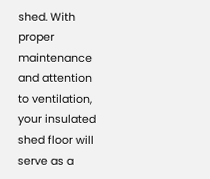shed. With proper maintenance and attention to ventilation, your insulated shed floor will serve as a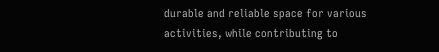durable and reliable space for various activities, while contributing to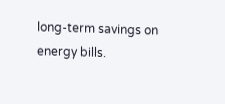long-term savings on energy bills.